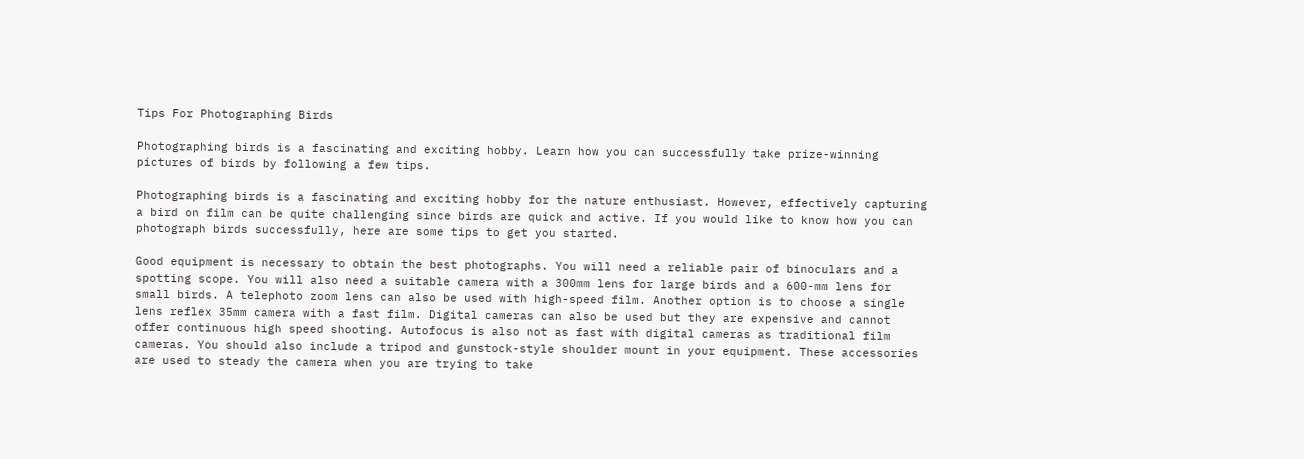Tips For Photographing Birds

Photographing birds is a fascinating and exciting hobby. Learn how you can successfully take prize-winning pictures of birds by following a few tips.

Photographing birds is a fascinating and exciting hobby for the nature enthusiast. However, effectively capturing a bird on film can be quite challenging since birds are quick and active. If you would like to know how you can photograph birds successfully, here are some tips to get you started.

Good equipment is necessary to obtain the best photographs. You will need a reliable pair of binoculars and a spotting scope. You will also need a suitable camera with a 300mm lens for large birds and a 600-mm lens for small birds. A telephoto zoom lens can also be used with high-speed film. Another option is to choose a single lens reflex 35mm camera with a fast film. Digital cameras can also be used but they are expensive and cannot offer continuous high speed shooting. Autofocus is also not as fast with digital cameras as traditional film cameras. You should also include a tripod and gunstock-style shoulder mount in your equipment. These accessories are used to steady the camera when you are trying to take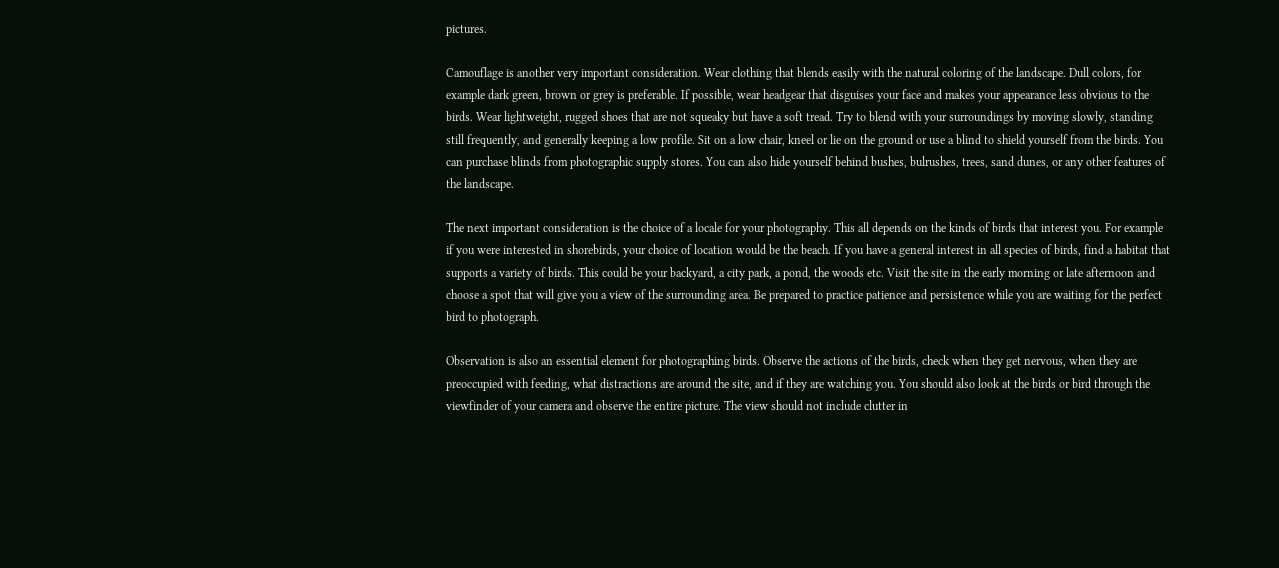pictures.

Camouflage is another very important consideration. Wear clothing that blends easily with the natural coloring of the landscape. Dull colors, for example dark green, brown or grey is preferable. If possible, wear headgear that disguises your face and makes your appearance less obvious to the birds. Wear lightweight, rugged shoes that are not squeaky but have a soft tread. Try to blend with your surroundings by moving slowly, standing still frequently, and generally keeping a low profile. Sit on a low chair, kneel or lie on the ground or use a blind to shield yourself from the birds. You can purchase blinds from photographic supply stores. You can also hide yourself behind bushes, bulrushes, trees, sand dunes, or any other features of the landscape.

The next important consideration is the choice of a locale for your photography. This all depends on the kinds of birds that interest you. For example if you were interested in shorebirds, your choice of location would be the beach. If you have a general interest in all species of birds, find a habitat that supports a variety of birds. This could be your backyard, a city park, a pond, the woods etc. Visit the site in the early morning or late afternoon and choose a spot that will give you a view of the surrounding area. Be prepared to practice patience and persistence while you are waiting for the perfect bird to photograph.

Observation is also an essential element for photographing birds. Observe the actions of the birds, check when they get nervous, when they are preoccupied with feeding, what distractions are around the site, and if they are watching you. You should also look at the birds or bird through the viewfinder of your camera and observe the entire picture. The view should not include clutter in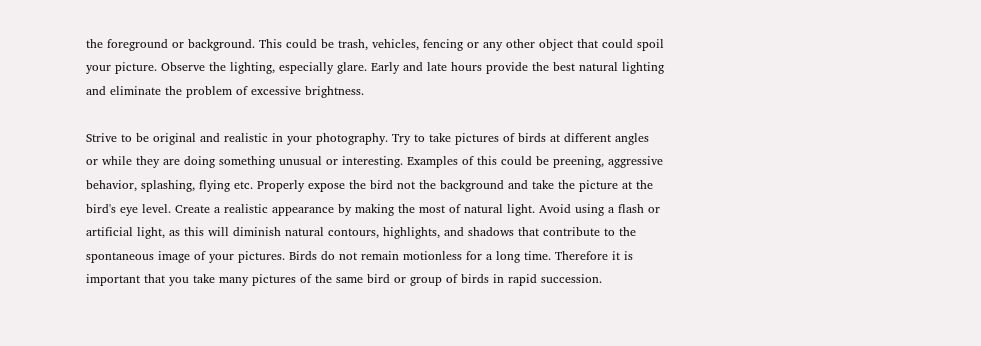the foreground or background. This could be trash, vehicles, fencing or any other object that could spoil your picture. Observe the lighting, especially glare. Early and late hours provide the best natural lighting and eliminate the problem of excessive brightness.

Strive to be original and realistic in your photography. Try to take pictures of birds at different angles or while they are doing something unusual or interesting. Examples of this could be preening, aggressive behavior, splashing, flying etc. Properly expose the bird not the background and take the picture at the bird's eye level. Create a realistic appearance by making the most of natural light. Avoid using a flash or artificial light, as this will diminish natural contours, highlights, and shadows that contribute to the spontaneous image of your pictures. Birds do not remain motionless for a long time. Therefore it is important that you take many pictures of the same bird or group of birds in rapid succession.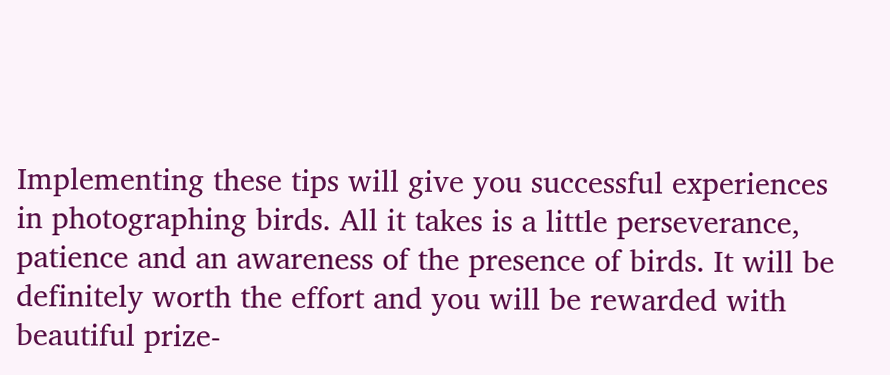Implementing these tips will give you successful experiences in photographing birds. All it takes is a little perseverance, patience and an awareness of the presence of birds. It will be definitely worth the effort and you will be rewarded with beautiful prize-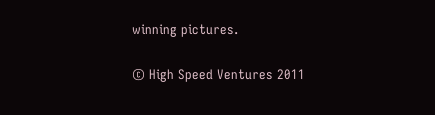winning pictures.

© High Speed Ventures 2011